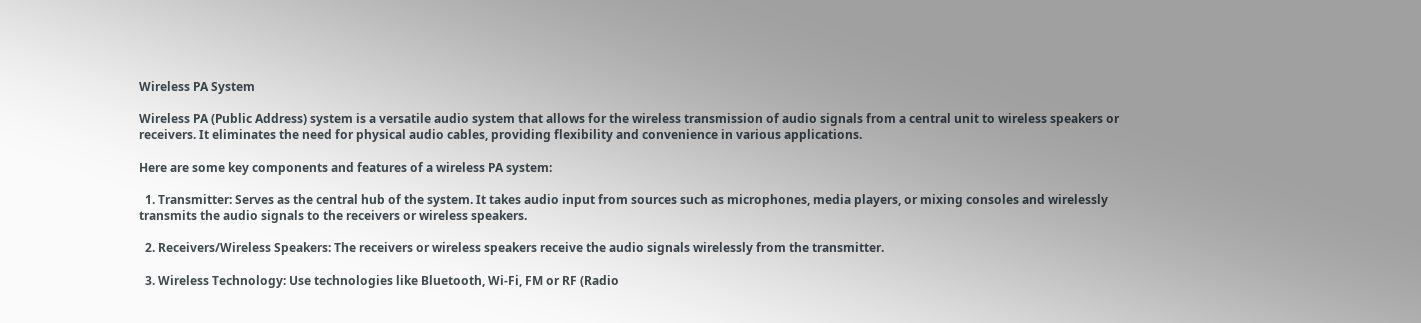Wireless PA System

Wireless PA (Public Address) system is a versatile audio system that allows for the wireless transmission of audio signals from a central unit to wireless speakers or receivers. It eliminates the need for physical audio cables, providing flexibility and convenience in various applications.

Here are some key components and features of a wireless PA system:

  1. Transmitter: Serves as the central hub of the system. It takes audio input from sources such as microphones, media players, or mixing consoles and wirelessly transmits the audio signals to the receivers or wireless speakers.

  2. Receivers/Wireless Speakers: The receivers or wireless speakers receive the audio signals wirelessly from the transmitter.

  3. Wireless Technology: Use technologies like Bluetooth, Wi-Fi, FM or RF (Radio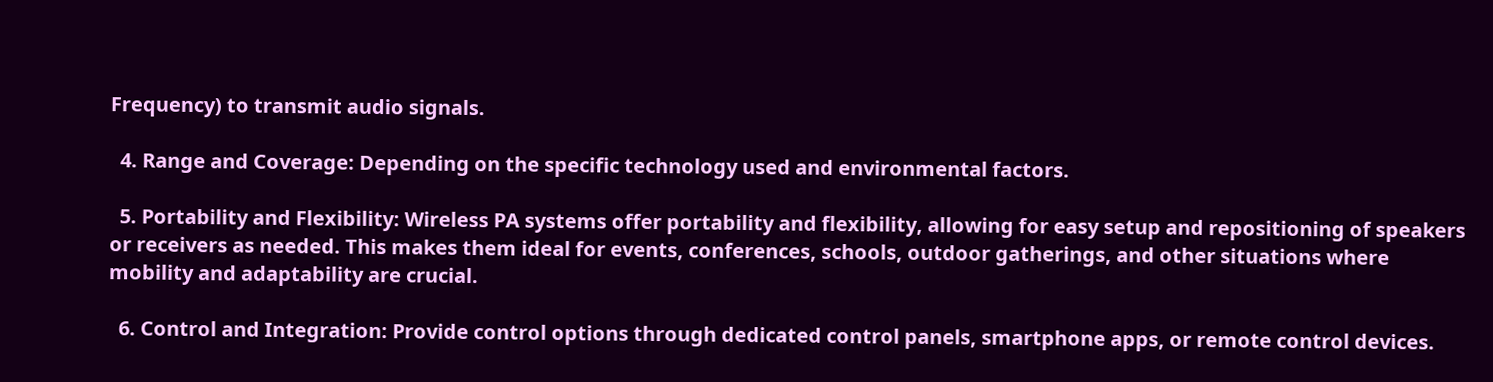Frequency) to transmit audio signals.

  4. Range and Coverage: Depending on the specific technology used and environmental factors.

  5. Portability and Flexibility: Wireless PA systems offer portability and flexibility, allowing for easy setup and repositioning of speakers or receivers as needed. This makes them ideal for events, conferences, schools, outdoor gatherings, and other situations where mobility and adaptability are crucial.

  6. Control and Integration: Provide control options through dedicated control panels, smartphone apps, or remote control devices.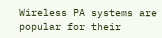Wireless PA systems are popular for their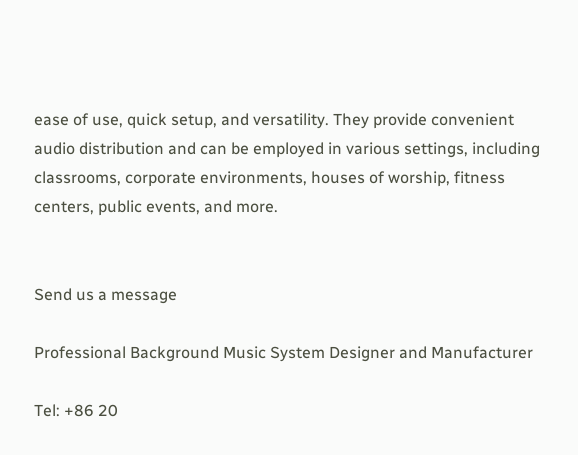ease of use, quick setup, and versatility. They provide convenient audio distribution and can be employed in various settings, including classrooms, corporate environments, houses of worship, fitness centers, public events, and more.


Send us a message

Professional Background Music System Designer and Manufacturer

Tel: +86 20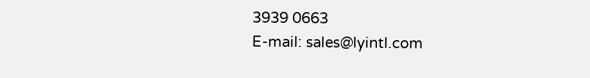3939 0663
E-mail: sales@lyintl.com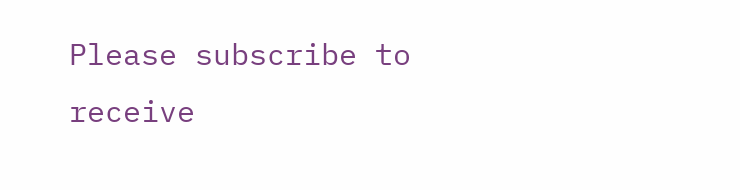Please subscribe to receive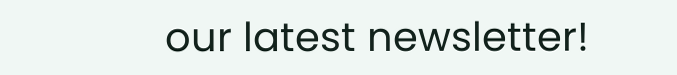our latest newsletter!